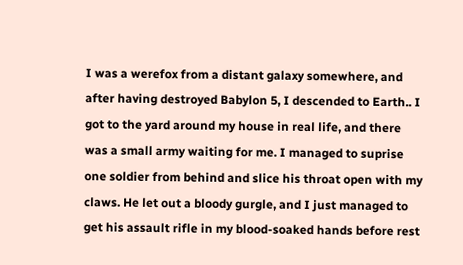I was a werefox from a distant galaxy somewhere, and after having destroyed Babylon 5, I descended to Earth.. I got to the yard around my house in real life, and there was a small army waiting for me. I managed to suprise one soldier from behind and slice his throat open with my claws. He let out a bloody gurgle, and I just managed to get his assault rifle in my blood-soaked hands before rest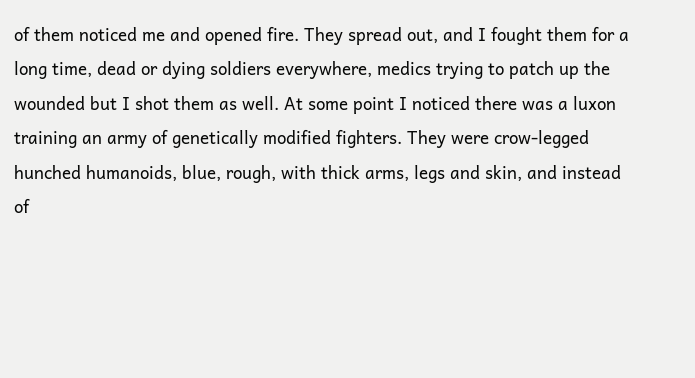of them noticed me and opened fire. They spread out, and I fought them for a long time, dead or dying soldiers everywhere, medics trying to patch up the wounded but I shot them as well. At some point I noticed there was a luxon training an army of genetically modified fighters. They were crow-legged hunched humanoids, blue, rough, with thick arms, legs and skin, and instead of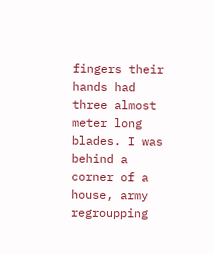fingers their hands had three almost meter long blades. I was behind a corner of a house, army regroupping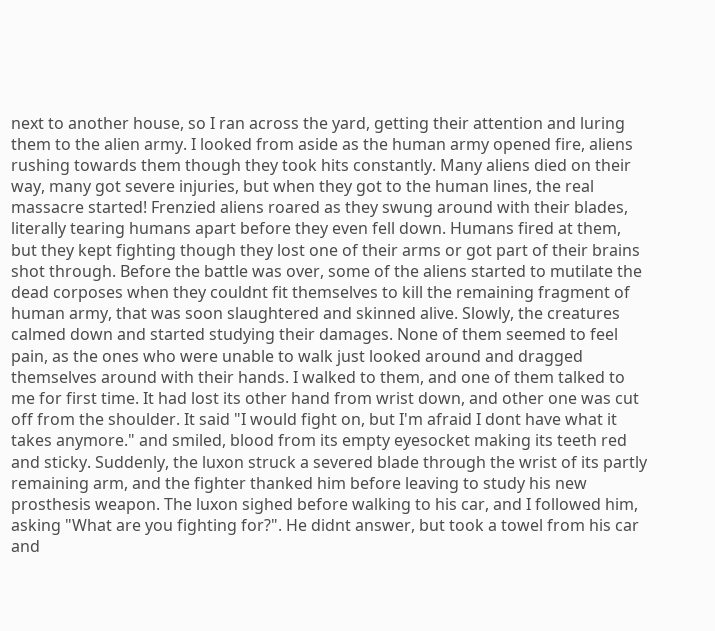next to another house, so I ran across the yard, getting their attention and luring them to the alien army. I looked from aside as the human army opened fire, aliens rushing towards them though they took hits constantly. Many aliens died on their way, many got severe injuries, but when they got to the human lines, the real massacre started! Frenzied aliens roared as they swung around with their blades, literally tearing humans apart before they even fell down. Humans fired at them, but they kept fighting though they lost one of their arms or got part of their brains shot through. Before the battle was over, some of the aliens started to mutilate the dead corposes when they couldnt fit themselves to kill the remaining fragment of human army, that was soon slaughtered and skinned alive. Slowly, the creatures calmed down and started studying their damages. None of them seemed to feel pain, as the ones who were unable to walk just looked around and dragged themselves around with their hands. I walked to them, and one of them talked to me for first time. It had lost its other hand from wrist down, and other one was cut off from the shoulder. It said "I would fight on, but I'm afraid I dont have what it takes anymore." and smiled, blood from its empty eyesocket making its teeth red and sticky. Suddenly, the luxon struck a severed blade through the wrist of its partly remaining arm, and the fighter thanked him before leaving to study his new prosthesis weapon. The luxon sighed before walking to his car, and I followed him, asking "What are you fighting for?". He didnt answer, but took a towel from his car and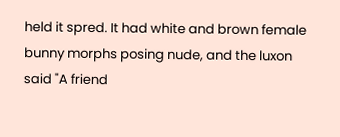held it spred. It had white and brown female bunny morphs posing nude, and the luxon said "A friend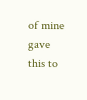of mine gave this to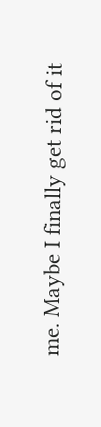me. Maybe I finally get rid of it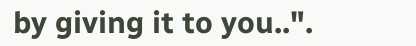by giving it to you..".